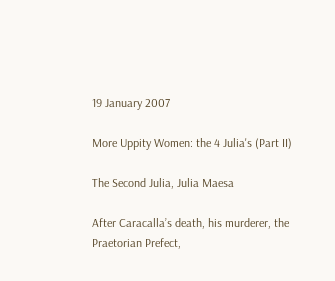19 January 2007

More Uppity Women: the 4 Julia's (Part II)

The Second Julia, Julia Maesa

After Caracalla’s death, his murderer, the Praetorian Prefect,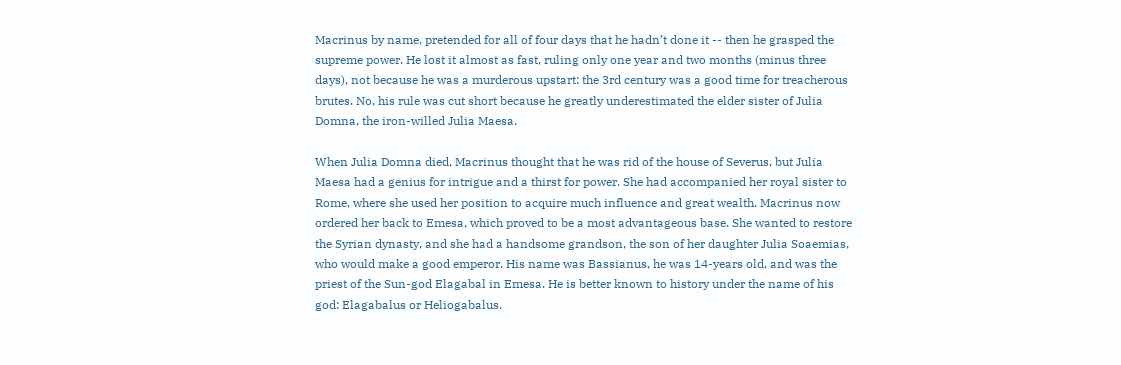Macrinus by name, pretended for all of four days that he hadn’t done it -- then he grasped the supreme power. He lost it almost as fast, ruling only one year and two months (minus three days), not because he was a murderous upstart: the 3rd century was a good time for treacherous brutes. No, his rule was cut short because he greatly underestimated the elder sister of Julia Domna, the iron-willed Julia Maesa.

When Julia Domna died, Macrinus thought that he was rid of the house of Severus, but Julia Maesa had a genius for intrigue and a thirst for power. She had accompanied her royal sister to Rome, where she used her position to acquire much influence and great wealth. Macrinus now ordered her back to Emesa, which proved to be a most advantageous base. She wanted to restore the Syrian dynasty, and she had a handsome grandson, the son of her daughter Julia Soaemias, who would make a good emperor. His name was Bassianus, he was 14-years old, and was the priest of the Sun-god Elagabal in Emesa. He is better known to history under the name of his god: Elagabalus or Heliogabalus.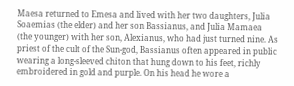Maesa returned to Emesa and lived with her two daughters, Julia Soaemias (the elder) and her son Bassianus, and Julia Mamaea (the younger) with her son, Alexianus, who had just turned nine. As priest of the cult of the Sun-god, Bassianus often appeared in public wearing a long-sleeved chiton that hung down to his feet, richly embroidered in gold and purple. On his head he wore a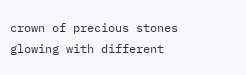crown of precious stones glowing with different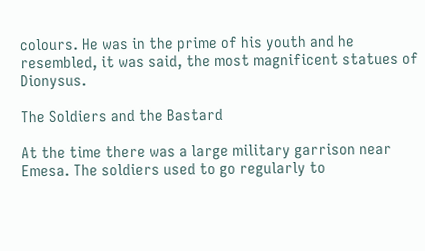colours. He was in the prime of his youth and he resembled, it was said, the most magnificent statues of Dionysus.

The Soldiers and the Bastard

At the time there was a large military garrison near Emesa. The soldiers used to go regularly to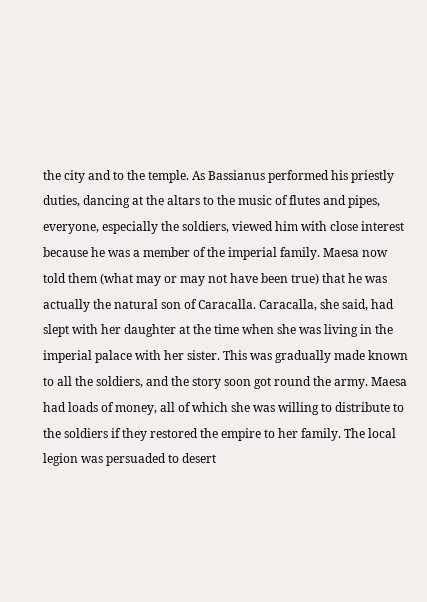the city and to the temple. As Bassianus performed his priestly duties, dancing at the altars to the music of flutes and pipes, everyone, especially the soldiers, viewed him with close interest because he was a member of the imperial family. Maesa now told them (what may or may not have been true) that he was actually the natural son of Caracalla. Caracalla, she said, had slept with her daughter at the time when she was living in the imperial palace with her sister. This was gradually made known to all the soldiers, and the story soon got round the army. Maesa had loads of money, all of which she was willing to distribute to the soldiers if they restored the empire to her family. The local legion was persuaded to desert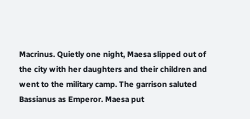Macrinus. Quietly one night, Maesa slipped out of the city with her daughters and their children and went to the military camp. The garrison saluted Bassianus as Emperor. Maesa put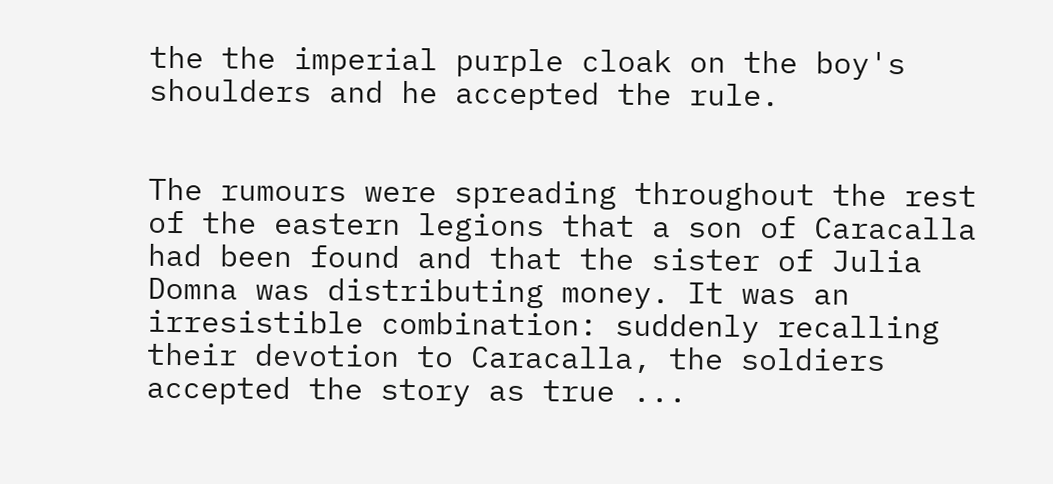the the imperial purple cloak on the boy's shoulders and he accepted the rule.


The rumours were spreading throughout the rest of the eastern legions that a son of Caracalla had been found and that the sister of Julia Domna was distributing money. It was an irresistible combination: suddenly recalling their devotion to Caracalla, the soldiers accepted the story as true ...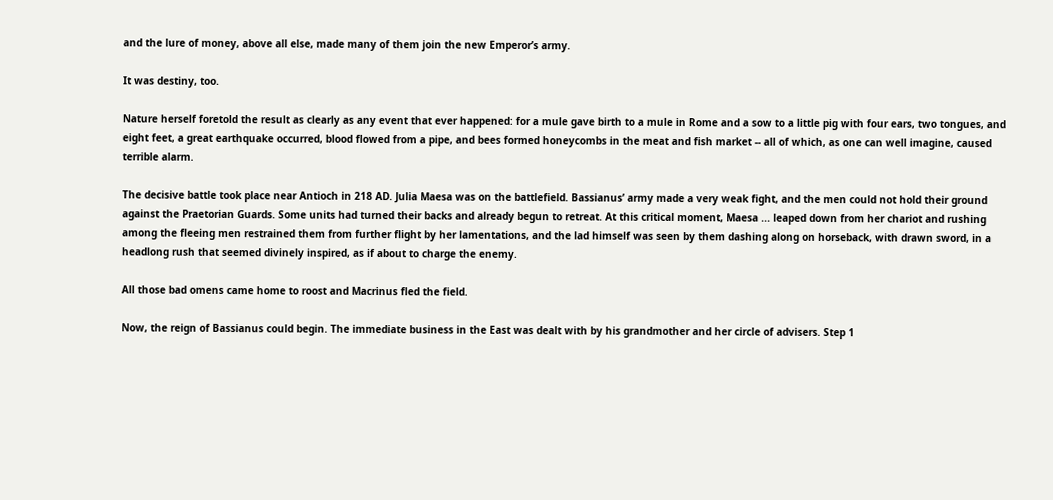and the lure of money, above all else, made many of them join the new Emperor’s army.

It was destiny, too.

Nature herself foretold the result as clearly as any event that ever happened: for a mule gave birth to a mule in Rome and a sow to a little pig with four ears, two tongues, and eight feet, a great earthquake occurred, blood flowed from a pipe, and bees formed honeycombs in the meat and fish market -- all of which, as one can well imagine, caused terrible alarm.

The decisive battle took place near Antioch in 218 AD. Julia Maesa was on the battlefield. Bassianus’ army made a very weak fight, and the men could not hold their ground against the Praetorian Guards. Some units had turned their backs and already begun to retreat. At this critical moment, Maesa ... leaped down from her chariot and rushing among the fleeing men restrained them from further flight by her lamentations, and the lad himself was seen by them dashing along on horseback, with drawn sword, in a headlong rush that seemed divinely inspired, as if about to charge the enemy.

All those bad omens came home to roost and Macrinus fled the field.

Now, the reign of Bassianus could begin. The immediate business in the East was dealt with by his grandmother and her circle of advisers. Step 1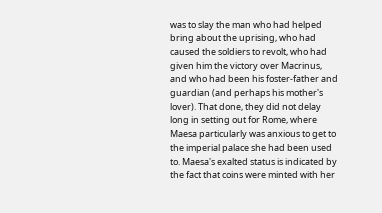was to slay the man who had helped bring about the uprising, who had caused the soldiers to revolt, who had given him the victory over Macrinus, and who had been his foster-father and guardian (and perhaps his mother's lover). That done, they did not delay long in setting out for Rome, where Maesa particularly was anxious to get to the imperial palace she had been used to. Maesa's exalted status is indicated by the fact that coins were minted with her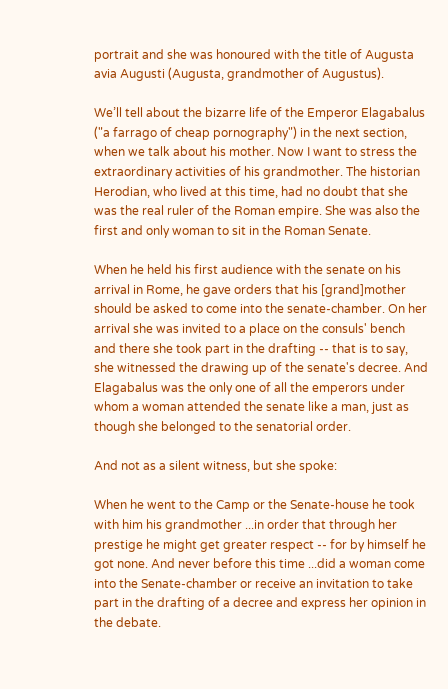portrait and she was honoured with the title of Augusta avia Augusti (Augusta, grandmother of Augustus).

We’ll tell about the bizarre life of the Emperor Elagabalus ("a farrago of cheap pornography") in the next section, when we talk about his mother. Now I want to stress the extraordinary activities of his grandmother. The historian Herodian, who lived at this time, had no doubt that she was the real ruler of the Roman empire. She was also the first and only woman to sit in the Roman Senate.

When he held his first audience with the senate on his arrival in Rome, he gave orders that his [grand]mother should be asked to come into the senate-chamber. On her arrival she was invited to a place on the consuls' bench and there she took part in the drafting -- that is to say, she witnessed the drawing up of the senate's decree. And Elagabalus was the only one of all the emperors under whom a woman attended the senate like a man, just as though she belonged to the senatorial order.

And not as a silent witness, but she spoke:

When he went to the Camp or the Senate-house he took with him his grandmother ...in order that through her prestige he might get greater respect -- for by himself he got none. And never before this time ...did a woman come into the Senate-chamber or receive an invitation to take part in the drafting of a decree and express her opinion in the debate.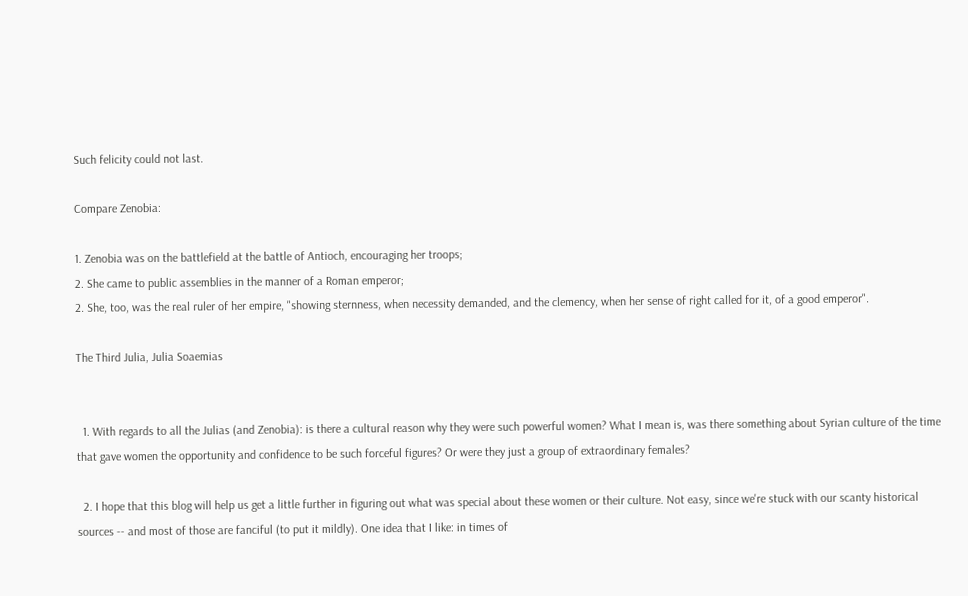Such felicity could not last.

Compare Zenobia:

1. Zenobia was on the battlefield at the battle of Antioch, encouraging her troops;
2. She came to public assemblies in the manner of a Roman emperor;
2. She, too, was the real ruler of her empire, "showing sternness, when necessity demanded, and the clemency, when her sense of right called for it, of a good emperor".

The Third Julia, Julia Soaemias


  1. With regards to all the Julias (and Zenobia): is there a cultural reason why they were such powerful women? What I mean is, was there something about Syrian culture of the time that gave women the opportunity and confidence to be such forceful figures? Or were they just a group of extraordinary females?

  2. I hope that this blog will help us get a little further in figuring out what was special about these women or their culture. Not easy, since we're stuck with our scanty historical sources -- and most of those are fanciful (to put it mildly). One idea that I like: in times of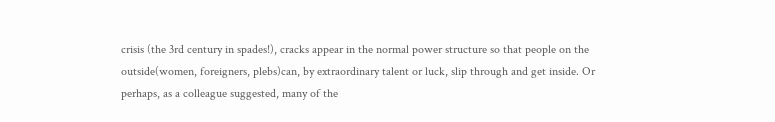crisis (the 3rd century in spades!), cracks appear in the normal power structure so that people on the outside(women, foreigners, plebs)can, by extraordinary talent or luck, slip through and get inside. Or perhaps, as a colleague suggested, many of the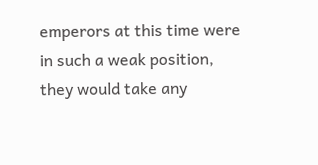emperors at this time were in such a weak position, they would take any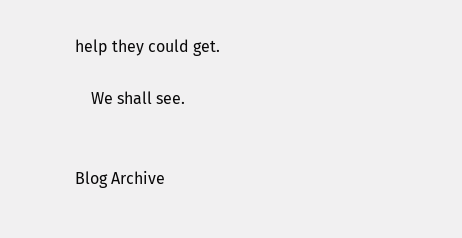help they could get.

    We shall see.


Blog Archive